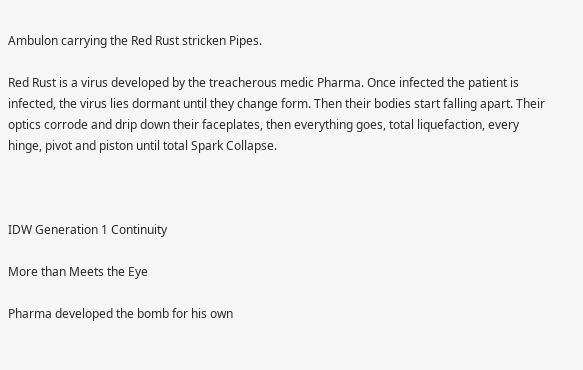Ambulon carrying the Red Rust stricken Pipes.

Red Rust is a virus developed by the treacherous medic Pharma. Once infected the patient is infected, the virus lies dormant until they change form. Then their bodies start falling apart. Their optics corrode and drip down their faceplates, then everything goes, total liquefaction, every hinge, pivot and piston until total Spark Collapse.



IDW Generation 1 Continuity

More than Meets the Eye

Pharma developed the bomb for his own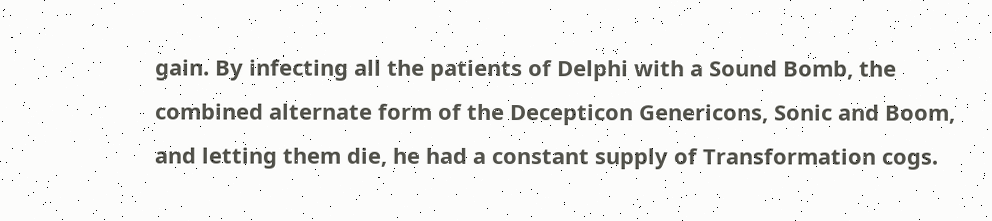gain. By infecting all the patients of Delphi with a Sound Bomb, the combined alternate form of the Decepticon Genericons, Sonic and Boom, and letting them die, he had a constant supply of Transformation cogs.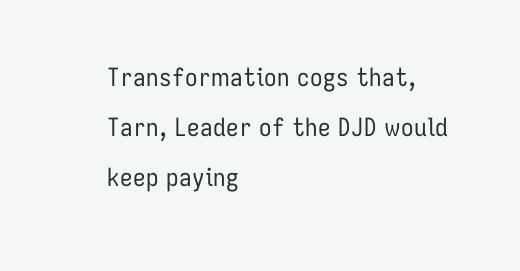Transformation cogs that, Tarn, Leader of the DJD would keep paying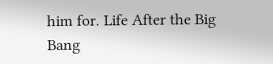him for. Life After the Big Bang